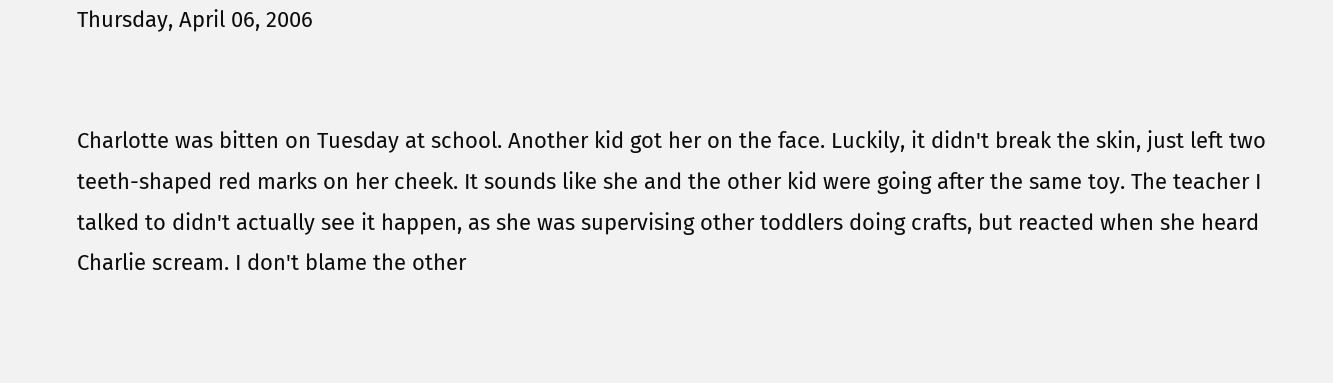Thursday, April 06, 2006


Charlotte was bitten on Tuesday at school. Another kid got her on the face. Luckily, it didn't break the skin, just left two teeth-shaped red marks on her cheek. It sounds like she and the other kid were going after the same toy. The teacher I talked to didn't actually see it happen, as she was supervising other toddlers doing crafts, but reacted when she heard Charlie scream. I don't blame the other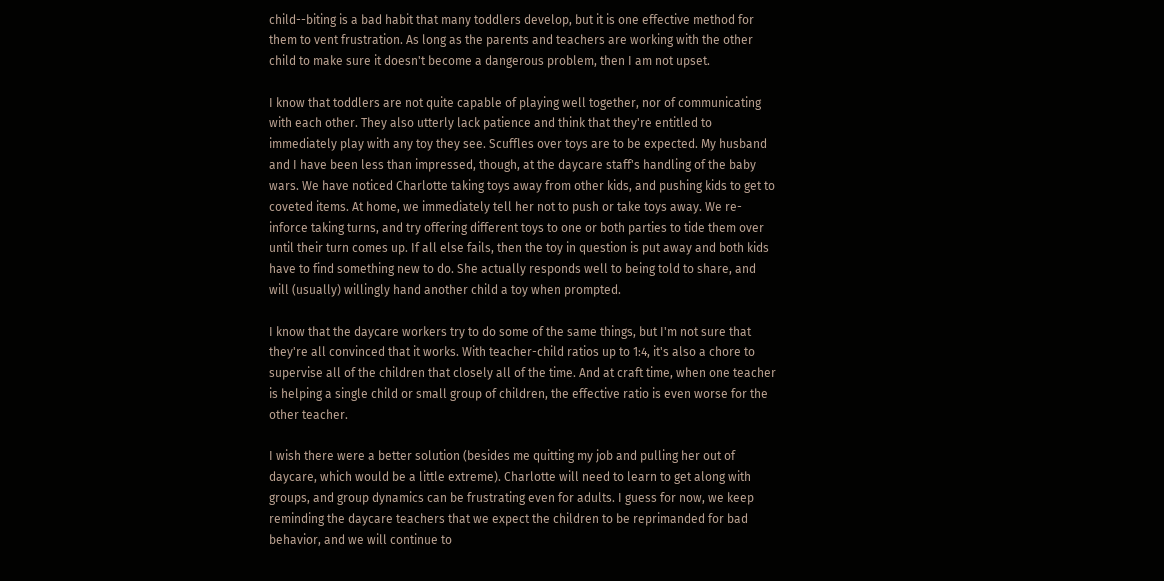child--biting is a bad habit that many toddlers develop, but it is one effective method for them to vent frustration. As long as the parents and teachers are working with the other child to make sure it doesn't become a dangerous problem, then I am not upset.

I know that toddlers are not quite capable of playing well together, nor of communicating with each other. They also utterly lack patience and think that they're entitled to immediately play with any toy they see. Scuffles over toys are to be expected. My husband and I have been less than impressed, though, at the daycare staff's handling of the baby wars. We have noticed Charlotte taking toys away from other kids, and pushing kids to get to coveted items. At home, we immediately tell her not to push or take toys away. We re-inforce taking turns, and try offering different toys to one or both parties to tide them over until their turn comes up. If all else fails, then the toy in question is put away and both kids have to find something new to do. She actually responds well to being told to share, and will (usually) willingly hand another child a toy when prompted.

I know that the daycare workers try to do some of the same things, but I'm not sure that they're all convinced that it works. With teacher-child ratios up to 1:4, it's also a chore to supervise all of the children that closely all of the time. And at craft time, when one teacher is helping a single child or small group of children, the effective ratio is even worse for the other teacher.

I wish there were a better solution (besides me quitting my job and pulling her out of daycare, which would be a little extreme). Charlotte will need to learn to get along with groups, and group dynamics can be frustrating even for adults. I guess for now, we keep reminding the daycare teachers that we expect the children to be reprimanded for bad behavior, and we will continue to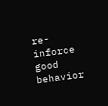re-inforce good behavior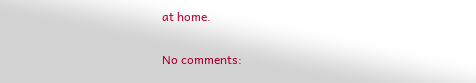at home.

No comments: